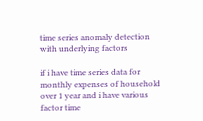time series anomaly detection with underlying factors

if i have time series data for monthly expenses of household over 1 year and i have various factor time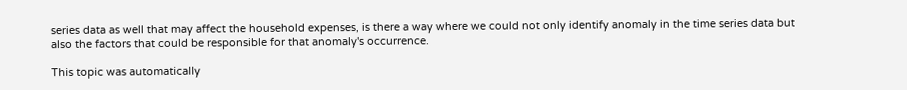series data as well that may affect the household expenses, is there a way where we could not only identify anomaly in the time series data but also the factors that could be responsible for that anomaly's occurrence.

This topic was automatically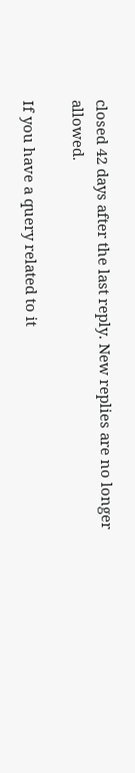closed 42 days after the last reply. New replies are no longer allowed.

If you have a query related to it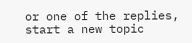or one of the replies, start a new topic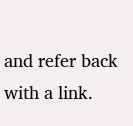and refer back with a link.